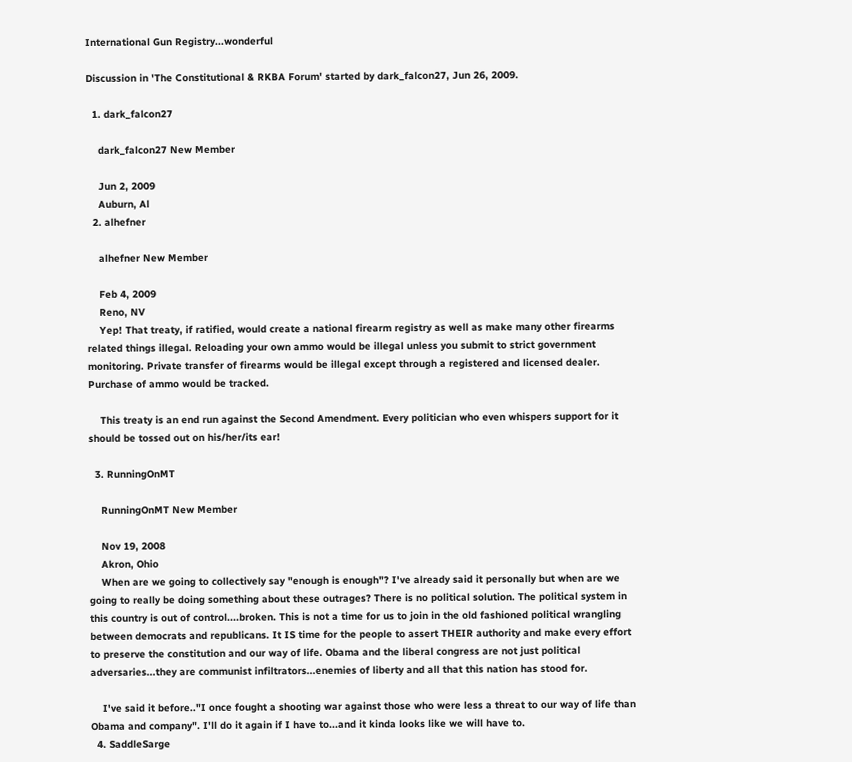International Gun Registry...wonderful

Discussion in 'The Constitutional & RKBA Forum' started by dark_falcon27, Jun 26, 2009.

  1. dark_falcon27

    dark_falcon27 New Member

    Jun 2, 2009
    Auburn, Al
  2. alhefner

    alhefner New Member

    Feb 4, 2009
    Reno, NV
    Yep! That treaty, if ratified, would create a national firearm registry as well as make many other firearms related things illegal. Reloading your own ammo would be illegal unless you submit to strict government monitoring. Private transfer of firearms would be illegal except through a registered and licensed dealer. Purchase of ammo would be tracked.

    This treaty is an end run against the Second Amendment. Every politician who even whispers support for it should be tossed out on his/her/its ear!

  3. RunningOnMT

    RunningOnMT New Member

    Nov 19, 2008
    Akron, Ohio
    When are we going to collectively say "enough is enough"? I've already said it personally but when are we going to really be doing something about these outrages? There is no political solution. The political system in this country is out of control....broken. This is not a time for us to join in the old fashioned political wrangling between democrats and republicans. It IS time for the people to assert THEIR authority and make every effort to preserve the constitution and our way of life. Obama and the liberal congress are not just political adversaries...they are communist infiltrators...enemies of liberty and all that this nation has stood for.

    I've said it before.."I once fought a shooting war against those who were less a threat to our way of life than Obama and company". I'll do it again if I have to...and it kinda looks like we will have to.
  4. SaddleSarge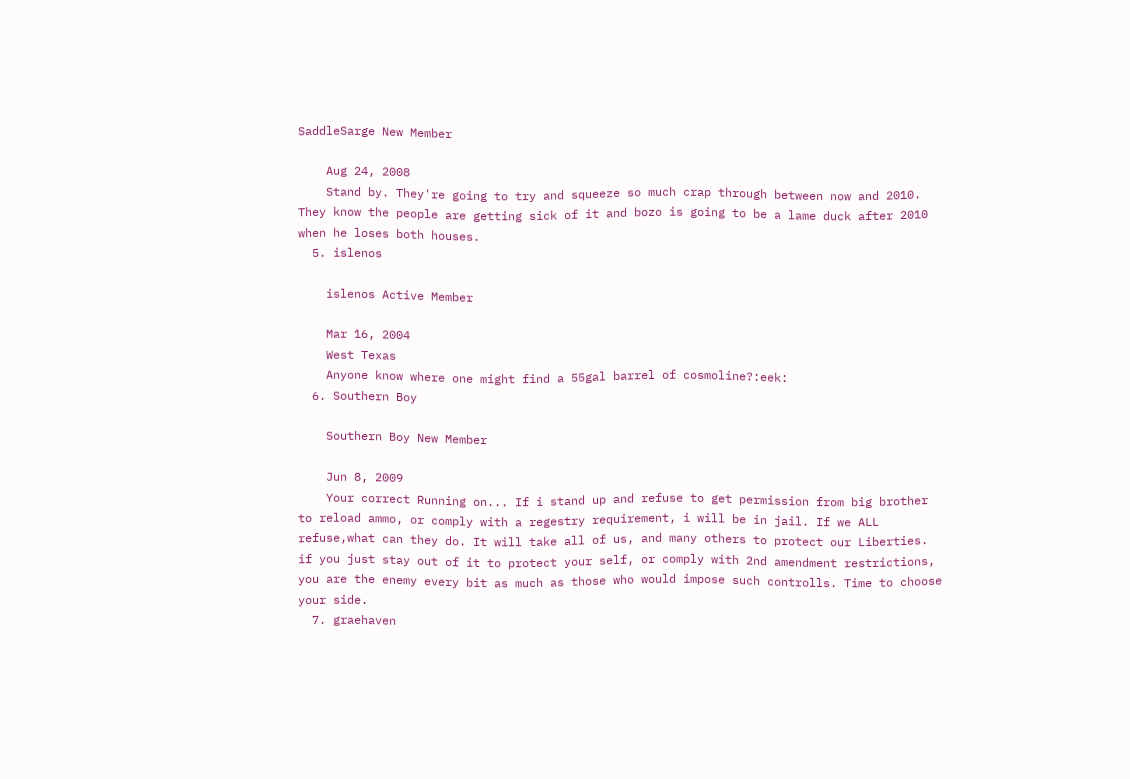SaddleSarge New Member

    Aug 24, 2008
    Stand by. They're going to try and squeeze so much crap through between now and 2010. They know the people are getting sick of it and bozo is going to be a lame duck after 2010 when he loses both houses.
  5. islenos

    islenos Active Member

    Mar 16, 2004
    West Texas
    Anyone know where one might find a 55gal barrel of cosmoline?:eek:
  6. Southern Boy

    Southern Boy New Member

    Jun 8, 2009
    Your correct Running on... If i stand up and refuse to get permission from big brother to reload ammo, or comply with a regestry requirement, i will be in jail. If we ALL refuse,what can they do. It will take all of us, and many others to protect our Liberties. if you just stay out of it to protect your self, or comply with 2nd amendment restrictions, you are the enemy every bit as much as those who would impose such controlls. Time to choose your side.
  7. graehaven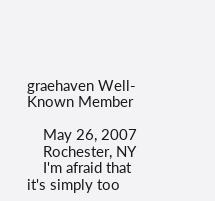graehaven Well-Known Member

    May 26, 2007
    Rochester, NY
    I'm afraid that it's simply too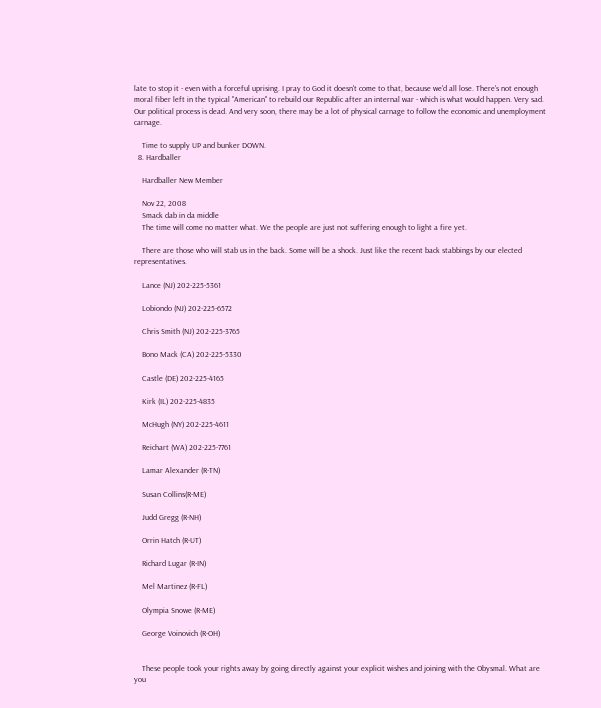late to stop it - even with a forceful uprising. I pray to God it doesn't come to that, because we'd all lose. There's not enough moral fiber left in the typical "American" to rebuild our Republic after an internal war - which is what would happen. Very sad. Our political process is dead. And very soon, there may be a lot of physical carnage to follow the economic and unemployment carnage.

    Time to supply UP and bunker DOWN.
  8. Hardballer

    Hardballer New Member

    Nov 22, 2008
    Smack dab in da middle
    The time will come no matter what. We the people are just not suffering enough to light a fire yet.

    There are those who will stab us in the back. Some will be a shock. Just like the recent back stabbings by our elected representatives.

    Lance (NJ) 202-225-5361

    Lobiondo (NJ) 202-225-6572

    Chris Smith (NJ) 202-225-3765

    Bono Mack (CA) 202-225-5330

    Castle (DE) 202-225-4165

    Kirk (IL) 202-225-4835

    McHugh (NY) 202-225-4611

    Reichart (WA) 202-225-7761

    Lamar Alexander (R-TN)

    Susan Collins(R-ME)

    Judd Gregg (R-NH)

    Orrin Hatch (R-UT)

    Richard Lugar (R-IN)

    Mel Martinez (R-FL)

    Olympia Snowe (R-ME)

    George Voinovich (R-OH)


    These people took your rights away by going directly against your explicit wishes and joining with the Obysmal. What are you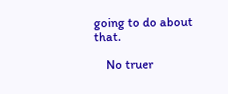going to do about that.

    No truer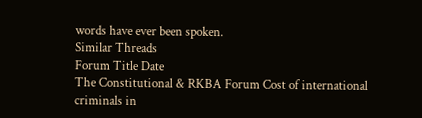words have ever been spoken.
Similar Threads
Forum Title Date
The Constitutional & RKBA Forum Cost of international criminals in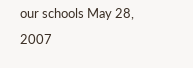our schools May 28, 2007